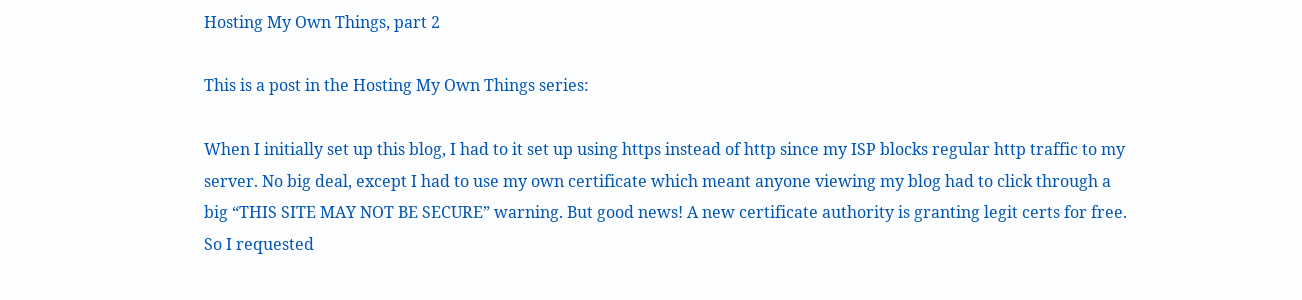Hosting My Own Things, part 2

This is a post in the Hosting My Own Things series:

When I initially set up this blog, I had to it set up using https instead of http since my ISP blocks regular http traffic to my server. No big deal, except I had to use my own certificate which meant anyone viewing my blog had to click through a big “THIS SITE MAY NOT BE SECURE” warning. But good news! A new certificate authority is granting legit certs for free. So I requested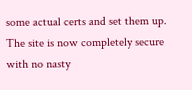some actual certs and set them up. The site is now completely secure with no nasty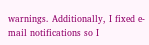warnings. Additionally, I fixed e-mail notifications so I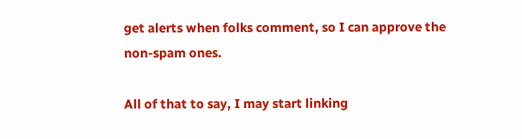get alerts when folks comment, so I can approve the non-spam ones.

All of that to say, I may start linking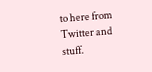to here from Twitter and stuff.